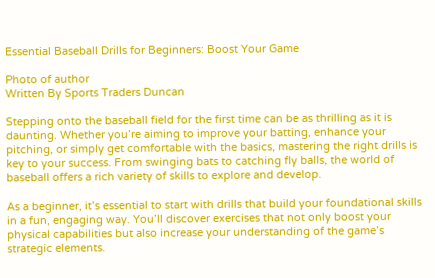Essential Baseball Drills for Beginners: Boost Your Game

Photo of author
Written By Sports Traders Duncan

Stepping onto the baseball field for the first time can be as thrilling as it is daunting. Whether you’re aiming to improve your batting, enhance your pitching, or simply get comfortable with the basics, mastering the right drills is key to your success. From swinging bats to catching fly balls, the world of baseball offers a rich variety of skills to explore and develop.

As a beginner, it’s essential to start with drills that build your foundational skills in a fun, engaging way. You’ll discover exercises that not only boost your physical capabilities but also increase your understanding of the game’s strategic elements.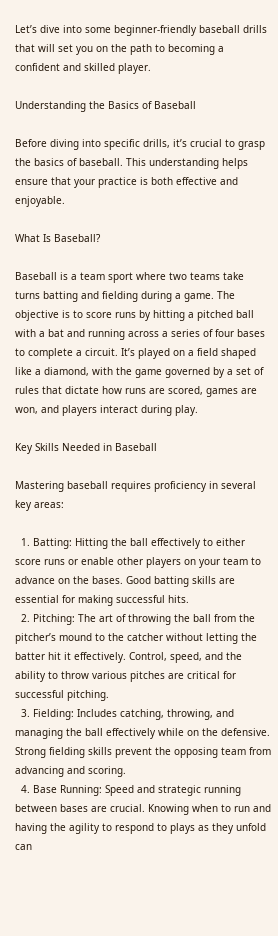Let’s dive into some beginner-friendly baseball drills that will set you on the path to becoming a confident and skilled player.

Understanding the Basics of Baseball

Before diving into specific drills, it’s crucial to grasp the basics of baseball. This understanding helps ensure that your practice is both effective and enjoyable.

What Is Baseball?

Baseball is a team sport where two teams take turns batting and fielding during a game. The objective is to score runs by hitting a pitched ball with a bat and running across a series of four bases to complete a circuit. It’s played on a field shaped like a diamond, with the game governed by a set of rules that dictate how runs are scored, games are won, and players interact during play.

Key Skills Needed in Baseball

Mastering baseball requires proficiency in several key areas:

  1. Batting: Hitting the ball effectively to either score runs or enable other players on your team to advance on the bases. Good batting skills are essential for making successful hits.
  2. Pitching: The art of throwing the ball from the pitcher’s mound to the catcher without letting the batter hit it effectively. Control, speed, and the ability to throw various pitches are critical for successful pitching.
  3. Fielding: Includes catching, throwing, and managing the ball effectively while on the defensive. Strong fielding skills prevent the opposing team from advancing and scoring.
  4. Base Running: Speed and strategic running between bases are crucial. Knowing when to run and having the agility to respond to plays as they unfold can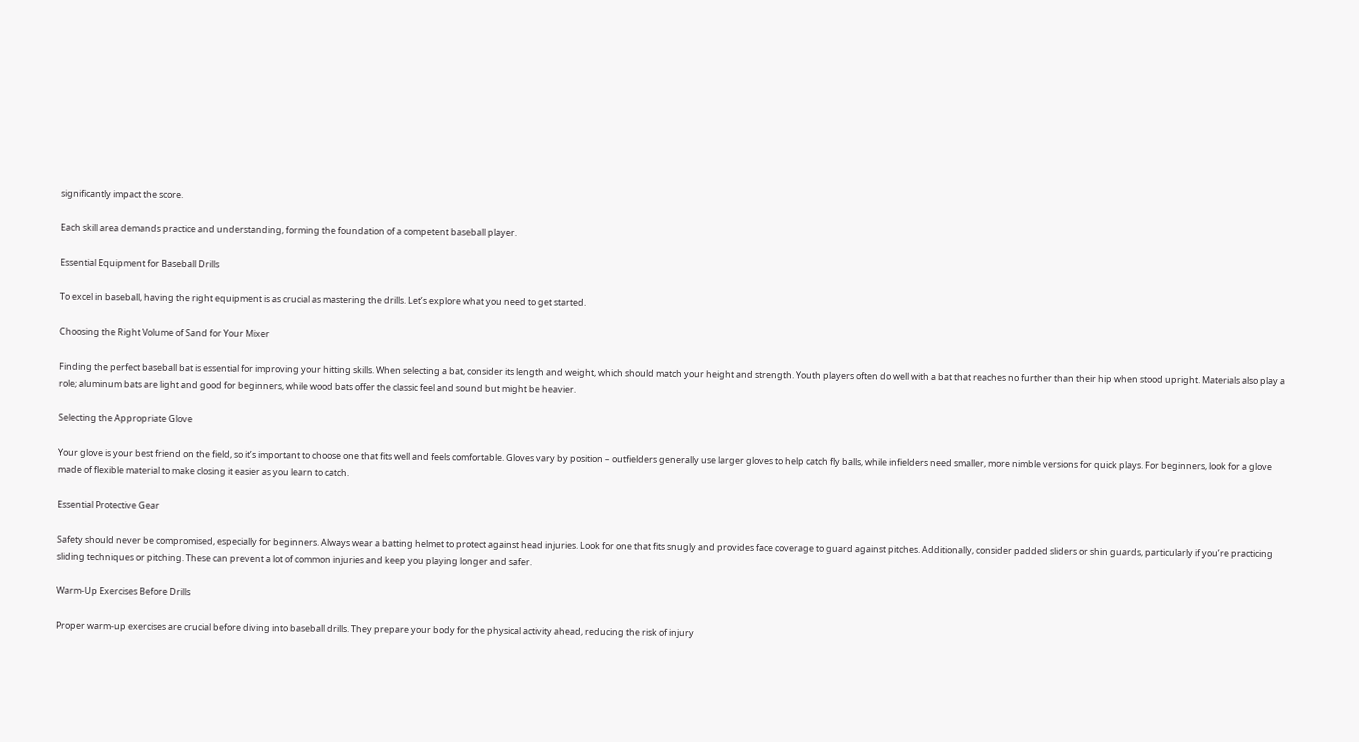significantly impact the score.

Each skill area demands practice and understanding, forming the foundation of a competent baseball player.

Essential Equipment for Baseball Drills

To excel in baseball, having the right equipment is as crucial as mastering the drills. Let’s explore what you need to get started.

Choosing the Right Volume of Sand for Your Mixer

Finding the perfect baseball bat is essential for improving your hitting skills. When selecting a bat, consider its length and weight, which should match your height and strength. Youth players often do well with a bat that reaches no further than their hip when stood upright. Materials also play a role; aluminum bats are light and good for beginners, while wood bats offer the classic feel and sound but might be heavier.

Selecting the Appropriate Glove

Your glove is your best friend on the field, so it’s important to choose one that fits well and feels comfortable. Gloves vary by position – outfielders generally use larger gloves to help catch fly balls, while infielders need smaller, more nimble versions for quick plays. For beginners, look for a glove made of flexible material to make closing it easier as you learn to catch.

Essential Protective Gear

Safety should never be compromised, especially for beginners. Always wear a batting helmet to protect against head injuries. Look for one that fits snugly and provides face coverage to guard against pitches. Additionally, consider padded sliders or shin guards, particularly if you’re practicing sliding techniques or pitching. These can prevent a lot of common injuries and keep you playing longer and safer.

Warm-Up Exercises Before Drills

Proper warm-up exercises are crucial before diving into baseball drills. They prepare your body for the physical activity ahead, reducing the risk of injury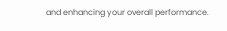and enhancing your overall performance.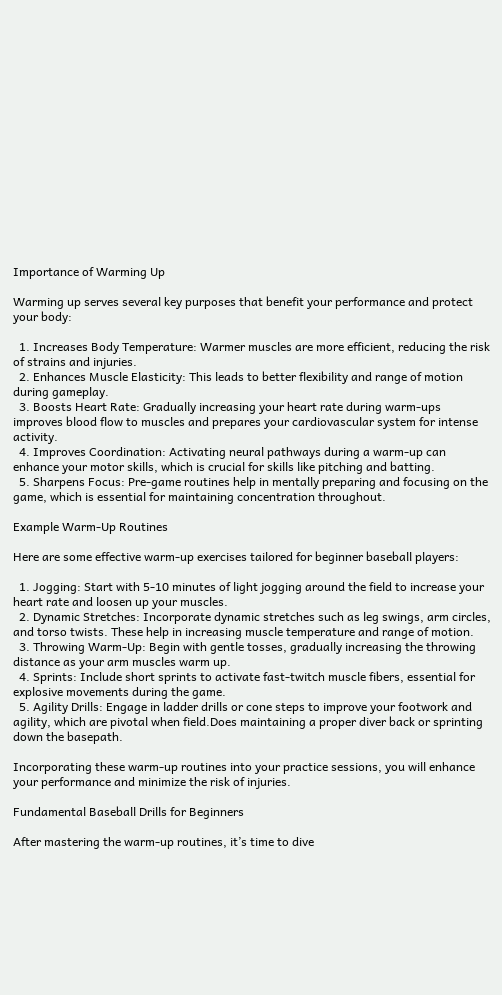Importance of Warming Up

Warming up serves several key purposes that benefit your performance and protect your body:

  1. Increases Body Temperature: Warmer muscles are more efficient, reducing the risk of strains and injuries.
  2. Enhances Muscle Elasticity: This leads to better flexibility and range of motion during gameplay.
  3. Boosts Heart Rate: Gradually increasing your heart rate during warm-ups improves blood flow to muscles and prepares your cardiovascular system for intense activity.
  4. Improves Coordination: Activating neural pathways during a warm-up can enhance your motor skills, which is crucial for skills like pitching and batting.
  5. Sharpens Focus: Pre-game routines help in mentally preparing and focusing on the game, which is essential for maintaining concentration throughout.

Example Warm-Up Routines

Here are some effective warm-up exercises tailored for beginner baseball players:

  1. Jogging: Start with 5-10 minutes of light jogging around the field to increase your heart rate and loosen up your muscles.
  2. Dynamic Stretches: Incorporate dynamic stretches such as leg swings, arm circles, and torso twists. These help in increasing muscle temperature and range of motion.
  3. Throwing Warm-Up: Begin with gentle tosses, gradually increasing the throwing distance as your arm muscles warm up.
  4. Sprints: Include short sprints to activate fast-twitch muscle fibers, essential for explosive movements during the game.
  5. Agility Drills: Engage in ladder drills or cone steps to improve your footwork and agility, which are pivotal when field.Does maintaining a proper diver back or sprinting down the basepath.

Incorporating these warm-up routines into your practice sessions, you will enhance your performance and minimize the risk of injuries.

Fundamental Baseball Drills for Beginners

After mastering the warm-up routines, it’s time to dive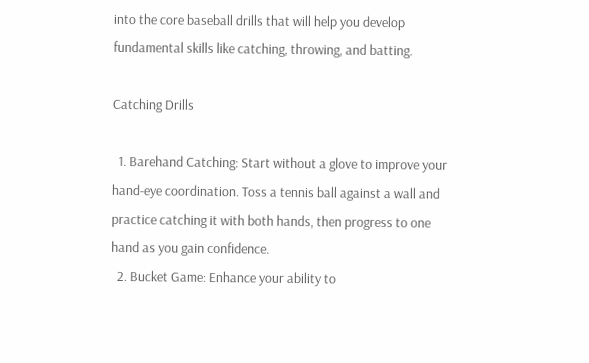into the core baseball drills that will help you develop fundamental skills like catching, throwing, and batting.

Catching Drills

  1. Barehand Catching: Start without a glove to improve your hand-eye coordination. Toss a tennis ball against a wall and practice catching it with both hands, then progress to one hand as you gain confidence.
  2. Bucket Game: Enhance your ability to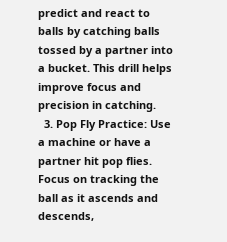predict and react to balls by catching balls tossed by a partner into a bucket. This drill helps improve focus and precision in catching.
  3. Pop Fly Practice: Use a machine or have a partner hit pop flies. Focus on tracking the ball as it ascends and descends,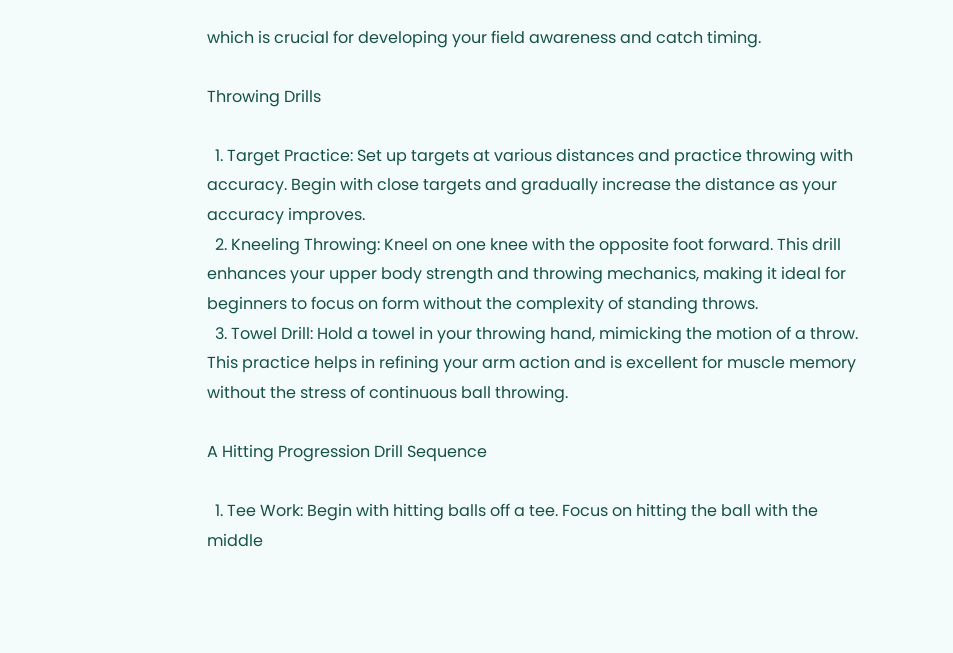which is crucial for developing your field awareness and catch timing.

Throwing Drills

  1. Target Practice: Set up targets at various distances and practice throwing with accuracy. Begin with close targets and gradually increase the distance as your accuracy improves.
  2. Kneeling Throwing: Kneel on one knee with the opposite foot forward. This drill enhances your upper body strength and throwing mechanics, making it ideal for beginners to focus on form without the complexity of standing throws.
  3. Towel Drill: Hold a towel in your throwing hand, mimicking the motion of a throw. This practice helps in refining your arm action and is excellent for muscle memory without the stress of continuous ball throwing.

A Hitting Progression Drill Sequence

  1. Tee Work: Begin with hitting balls off a tee. Focus on hitting the ball with the middle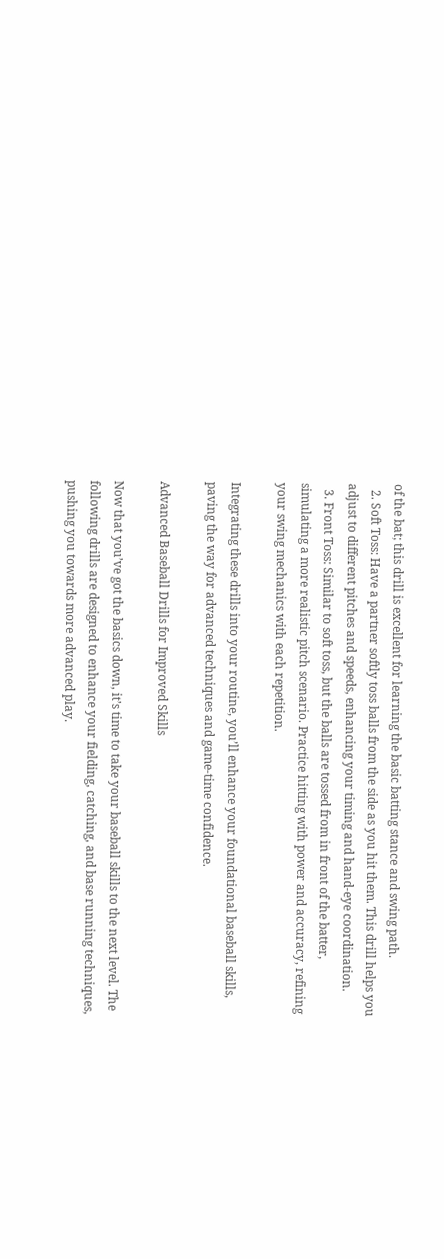of the bat; this drill is excellent for learning the basic batting stance and swing path.
  2. Soft Toss: Have a partner softly toss balls from the side as you hit them. This drill helps you adjust to different pitches and speeds, enhancing your timing and hand-eye coordination.
  3. Front Toss: Similar to soft toss, but the balls are tossed from in front of the batter, simulating a more realistic pitch scenario. Practice hitting with power and accuracy, refining your swing mechanics with each repetition.

Integrating these drills into your routine, you’ll enhance your foundational baseball skills, paving the way for advanced techniques and game-time confidence.

Advanced Baseball Drills for Improved Skills

Now that you’ve got the basics down, it’s time to take your baseball skills to the next level. The following drills are designed to enhance your fielding, catching, and base running techniques, pushing you towards more advanced play.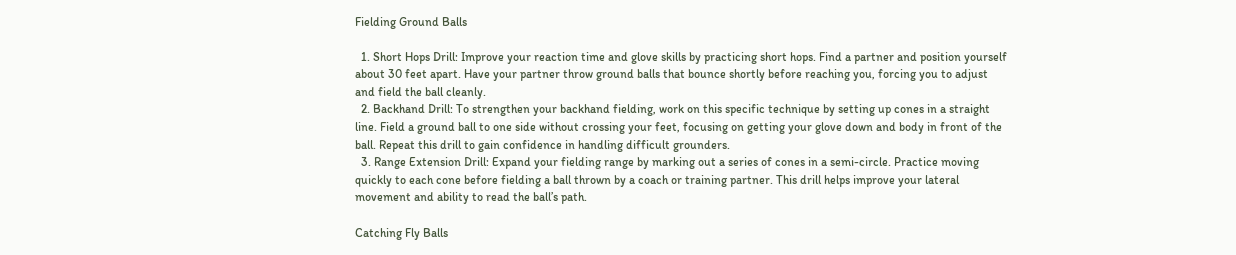Fielding Ground Balls

  1. Short Hops Drill: Improve your reaction time and glove skills by practicing short hops. Find a partner and position yourself about 30 feet apart. Have your partner throw ground balls that bounce shortly before reaching you, forcing you to adjust and field the ball cleanly.
  2. Backhand Drill: To strengthen your backhand fielding, work on this specific technique by setting up cones in a straight line. Field a ground ball to one side without crossing your feet, focusing on getting your glove down and body in front of the ball. Repeat this drill to gain confidence in handling difficult grounders.
  3. Range Extension Drill: Expand your fielding range by marking out a series of cones in a semi-circle. Practice moving quickly to each cone before fielding a ball thrown by a coach or training partner. This drill helps improve your lateral movement and ability to read the ball’s path.

Catching Fly Balls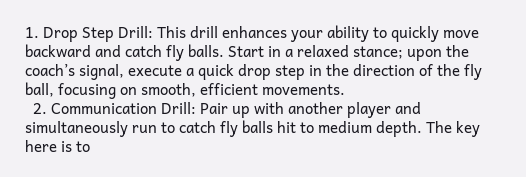1. Drop Step Drill: This drill enhances your ability to quickly move backward and catch fly balls. Start in a relaxed stance; upon the coach’s signal, execute a quick drop step in the direction of the fly ball, focusing on smooth, efficient movements.
  2. Communication Drill: Pair up with another player and simultaneously run to catch fly balls hit to medium depth. The key here is to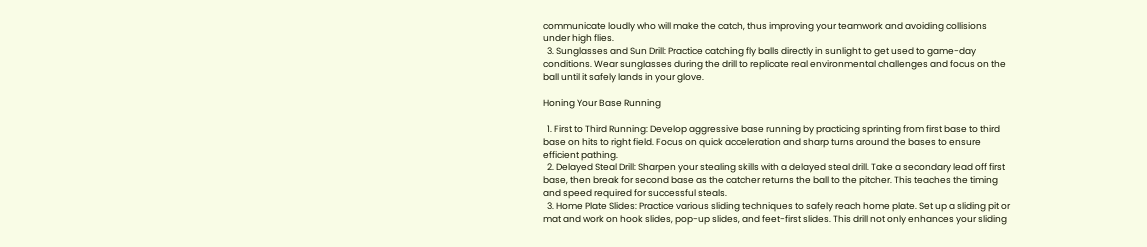communicate loudly who will make the catch, thus improving your teamwork and avoiding collisions under high flies.
  3. Sunglasses and Sun Drill: Practice catching fly balls directly in sunlight to get used to game-day conditions. Wear sunglasses during the drill to replicate real environmental challenges and focus on the ball until it safely lands in your glove.

Honing Your Base Running

  1. First to Third Running: Develop aggressive base running by practicing sprinting from first base to third base on hits to right field. Focus on quick acceleration and sharp turns around the bases to ensure efficient pathing.
  2. Delayed Steal Drill: Sharpen your stealing skills with a delayed steal drill. Take a secondary lead off first base, then break for second base as the catcher returns the ball to the pitcher. This teaches the timing and speed required for successful steals.
  3. Home Plate Slides: Practice various sliding techniques to safely reach home plate. Set up a sliding pit or mat and work on hook slides, pop-up slides, and feet-first slides. This drill not only enhances your sliding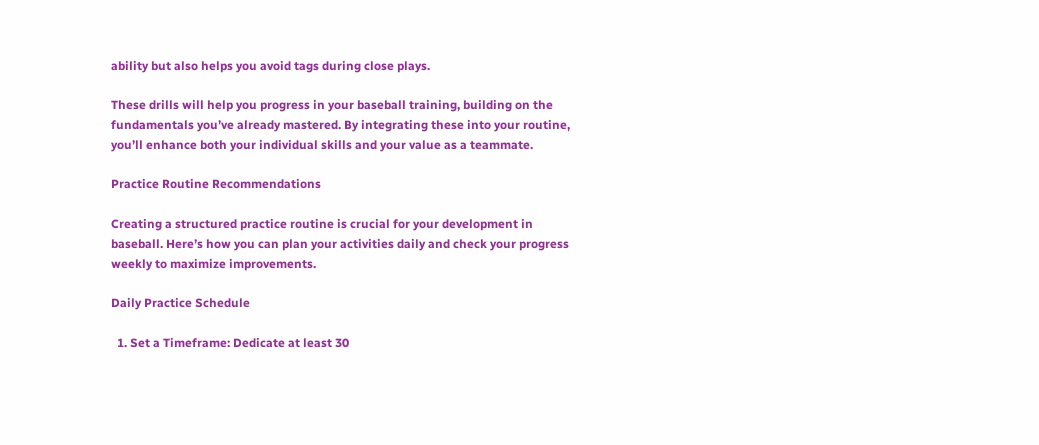ability but also helps you avoid tags during close plays.

These drills will help you progress in your baseball training, building on the fundamentals you’ve already mastered. By integrating these into your routine, you’ll enhance both your individual skills and your value as a teammate.

Practice Routine Recommendations

Creating a structured practice routine is crucial for your development in baseball. Here’s how you can plan your activities daily and check your progress weekly to maximize improvements.

Daily Practice Schedule

  1. Set a Timeframe: Dedicate at least 30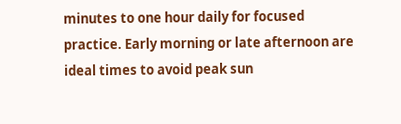minutes to one hour daily for focused practice. Early morning or late afternoon are ideal times to avoid peak sun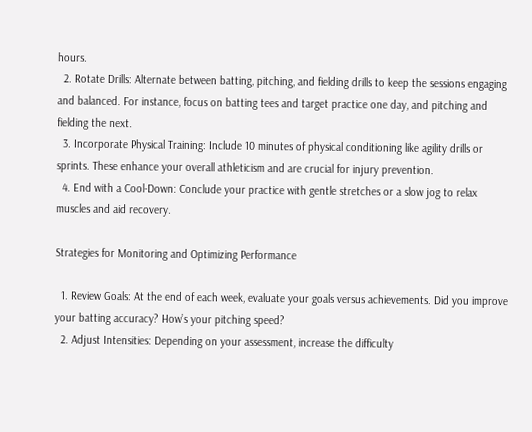hours.
  2. Rotate Drills: Alternate between batting, pitching, and fielding drills to keep the sessions engaging and balanced. For instance, focus on batting tees and target practice one day, and pitching and fielding the next.
  3. Incorporate Physical Training: Include 10 minutes of physical conditioning like agility drills or sprints. These enhance your overall athleticism and are crucial for injury prevention.
  4. End with a Cool-Down: Conclude your practice with gentle stretches or a slow jog to relax muscles and aid recovery.

Strategies for Monitoring and Optimizing Performance

  1. Review Goals: At the end of each week, evaluate your goals versus achievements. Did you improve your batting accuracy? How’s your pitching speed?
  2. Adjust Intensities: Depending on your assessment, increase the difficulty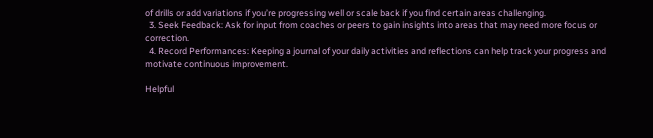of drills or add variations if you’re progressing well or scale back if you find certain areas challenging.
  3. Seek Feedback: Ask for input from coaches or peers to gain insights into areas that may need more focus or correction.
  4. Record Performances: Keeping a journal of your daily activities and reflections can help track your progress and motivate continuous improvement.

Helpful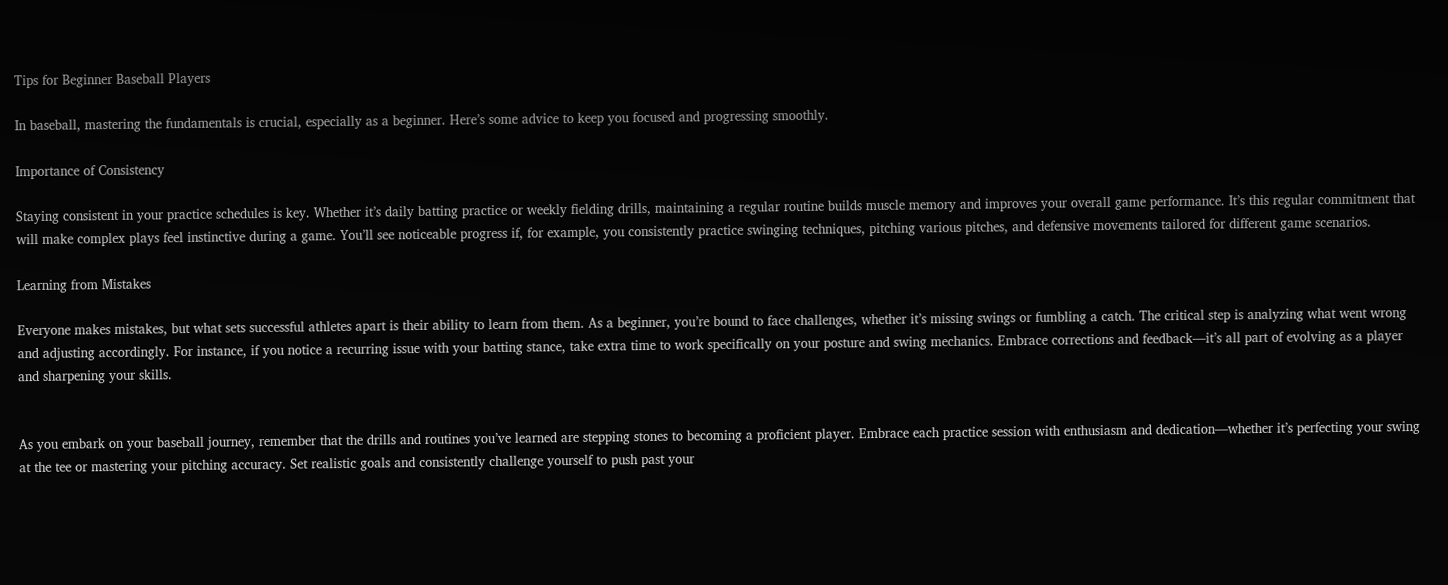Tips for Beginner Baseball Players

In baseball, mastering the fundamentals is crucial, especially as a beginner. Here’s some advice to keep you focused and progressing smoothly.

Importance of Consistency

Staying consistent in your practice schedules is key. Whether it’s daily batting practice or weekly fielding drills, maintaining a regular routine builds muscle memory and improves your overall game performance. It’s this regular commitment that will make complex plays feel instinctive during a game. You’ll see noticeable progress if, for example, you consistently practice swinging techniques, pitching various pitches, and defensive movements tailored for different game scenarios.

Learning from Mistakes

Everyone makes mistakes, but what sets successful athletes apart is their ability to learn from them. As a beginner, you’re bound to face challenges, whether it’s missing swings or fumbling a catch. The critical step is analyzing what went wrong and adjusting accordingly. For instance, if you notice a recurring issue with your batting stance, take extra time to work specifically on your posture and swing mechanics. Embrace corrections and feedback—it’s all part of evolving as a player and sharpening your skills.


As you embark on your baseball journey, remember that the drills and routines you’ve learned are stepping stones to becoming a proficient player. Embrace each practice session with enthusiasm and dedication—whether it’s perfecting your swing at the tee or mastering your pitching accuracy. Set realistic goals and consistently challenge yourself to push past your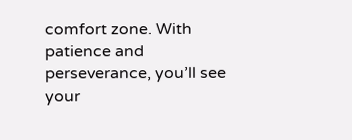comfort zone. With patience and perseverance, you’ll see your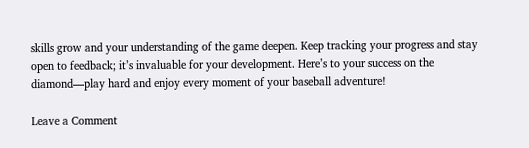skills grow and your understanding of the game deepen. Keep tracking your progress and stay open to feedback; it’s invaluable for your development. Here’s to your success on the diamond—play hard and enjoy every moment of your baseball adventure!

Leave a Comment